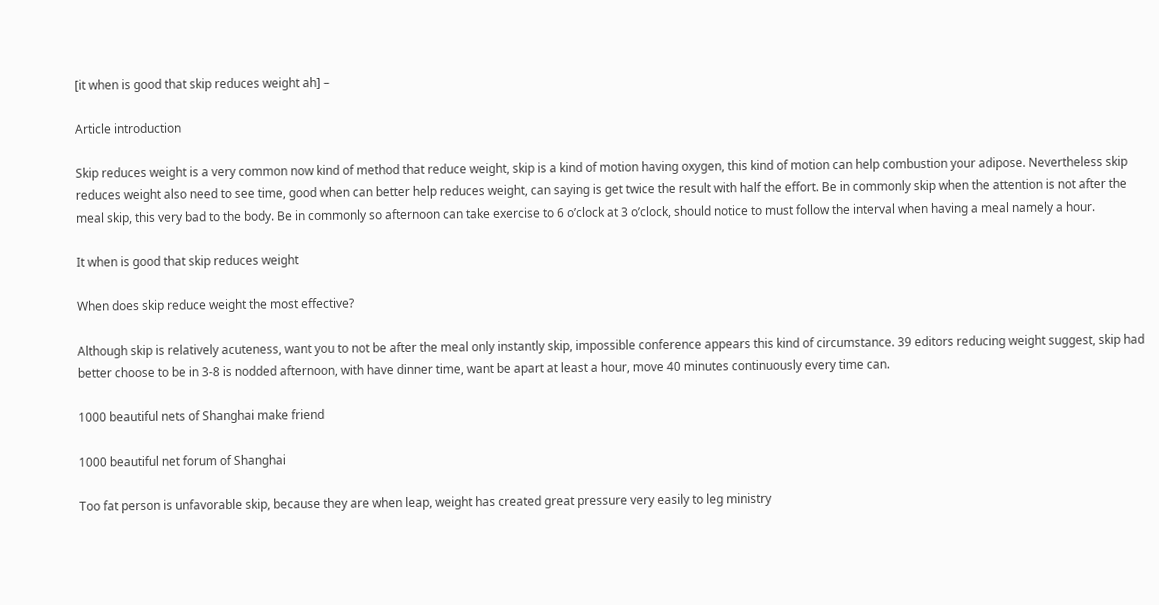[it when is good that skip reduces weight ah] –

Article introduction

Skip reduces weight is a very common now kind of method that reduce weight, skip is a kind of motion having oxygen, this kind of motion can help combustion your adipose. Nevertheless skip reduces weight also need to see time, good when can better help reduces weight, can saying is get twice the result with half the effort. Be in commonly skip when the attention is not after the meal skip, this very bad to the body. Be in commonly so afternoon can take exercise to 6 o’clock at 3 o’clock, should notice to must follow the interval when having a meal namely a hour.

It when is good that skip reduces weight

When does skip reduce weight the most effective?

Although skip is relatively acuteness, want you to not be after the meal only instantly skip, impossible conference appears this kind of circumstance. 39 editors reducing weight suggest, skip had better choose to be in 3-8 is nodded afternoon, with have dinner time, want be apart at least a hour, move 40 minutes continuously every time can.

1000 beautiful nets of Shanghai make friend

1000 beautiful net forum of Shanghai

Too fat person is unfavorable skip, because they are when leap, weight has created great pressure very easily to leg ministry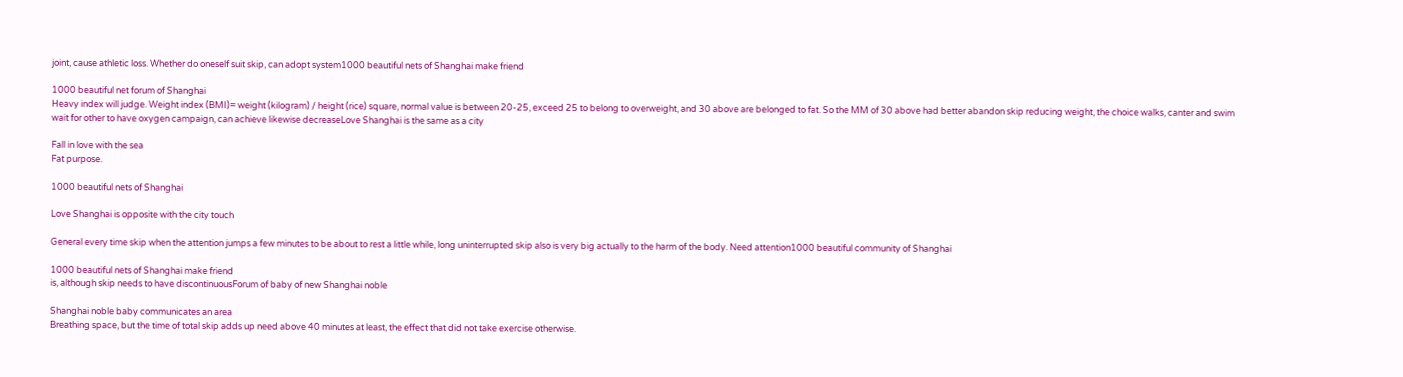joint, cause athletic loss. Whether do oneself suit skip, can adopt system1000 beautiful nets of Shanghai make friend

1000 beautiful net forum of Shanghai
Heavy index will judge. Weight index (BMI)= weight (kilogram) / height (rice) square, normal value is between 20-25, exceed 25 to belong to overweight, and 30 above are belonged to fat. So the MM of 30 above had better abandon skip reducing weight, the choice walks, canter and swim wait for other to have oxygen campaign, can achieve likewise decreaseLove Shanghai is the same as a city

Fall in love with the sea
Fat purpose.

1000 beautiful nets of Shanghai

Love Shanghai is opposite with the city touch

General every time skip when the attention jumps a few minutes to be about to rest a little while, long uninterrupted skip also is very big actually to the harm of the body. Need attention1000 beautiful community of Shanghai

1000 beautiful nets of Shanghai make friend
is, although skip needs to have discontinuousForum of baby of new Shanghai noble

Shanghai noble baby communicates an area
Breathing space, but the time of total skip adds up need above 40 minutes at least, the effect that did not take exercise otherwise.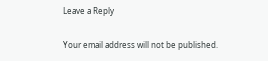Leave a Reply

Your email address will not be published.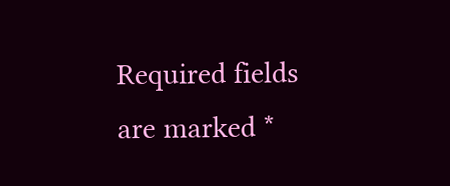Required fields are marked *